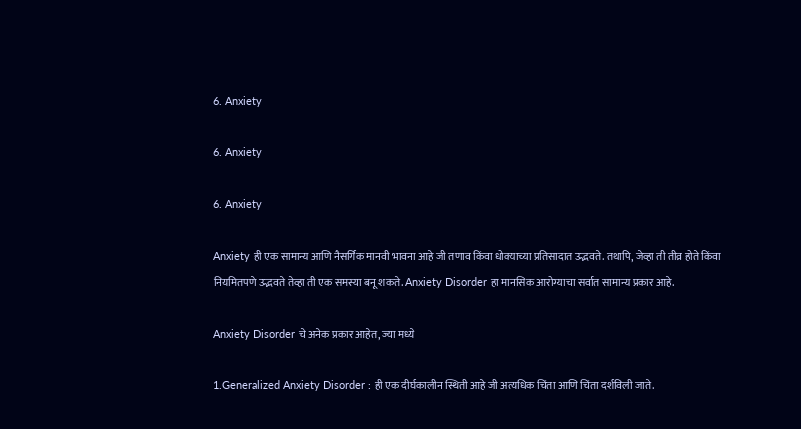6. Anxiety

6. Anxiety

6. Anxiety

Anxiety ही एक सामान्य आणि नैसर्गिक मानवी भावना आहे जी तणाव किंवा धोक्याच्या प्रतिसादात उद्भवते. तथापि, जेव्हा ती तीव्र होते किंवा नियमितपणे उद्भवते तेव्हा ती एक समस्या बनू शकते. Anxiety Disorder हा मानसिक आरोग्याचा सर्वात सामान्य प्रकार आहे.

Anxiety Disorder चे अनेक प्रकार आहेत, ज्या मध्ये

1.Generalized Anxiety Disorder : ही एक दीर्घकालीन स्थिती आहे जी अत्यधिक चिंता आणि चिंता दर्शविली जाते.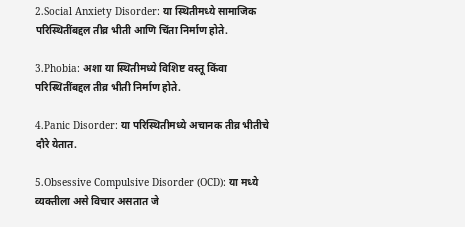2.Social Anxiety Disorder: या स्थितीमध्ये सामाजिक परिस्थितींबद्दल तीव्र भीती आणि चिंता निर्माण होते.

3.Phobia: अशा या स्थितीमध्ये विशिष्ट वस्तू किंवा परिस्थितींबद्दल तीव्र भीती निर्माण होते.

4.Panic Disorder: या परिस्थितीमध्ये अचानक तीव्र भीतीचे दौरे येतात.

5.Obsessive Compulsive Disorder (OCD): या मध्ये व्यक्तीला असे विचार असतात जे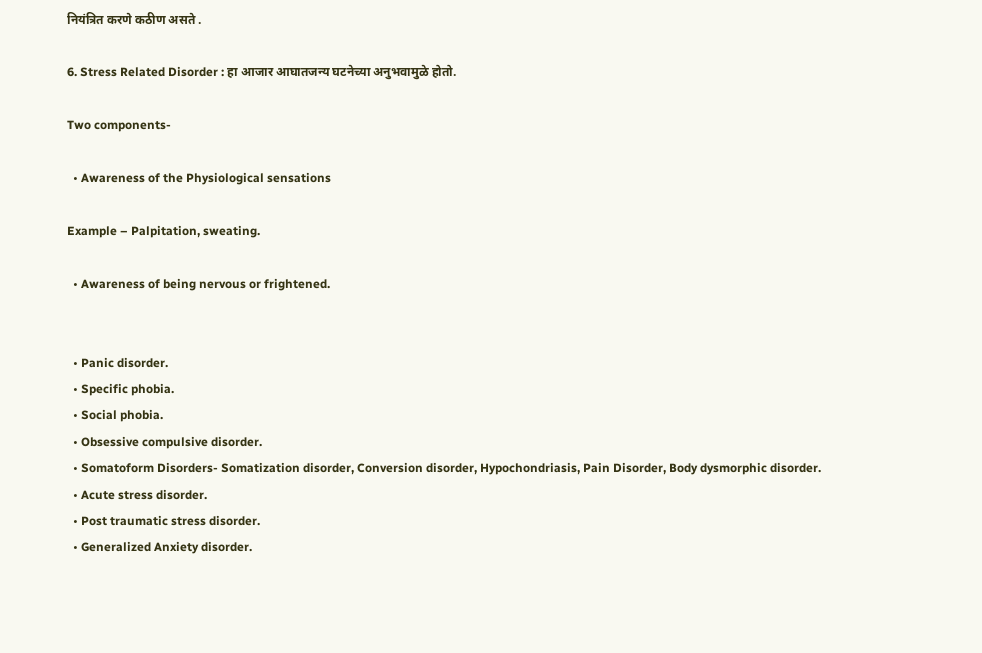नियंत्रित करणे कठीण असते .

6. Stress Related Disorder : हा आजार आघातजन्य घटनेच्या अनुभवामुळे होतो.

Two components-

  • Awareness of the Physiological sensations

Example – Palpitation, sweating.

  • Awareness of being nervous or frightened.


  • Panic disorder.
  • Specific phobia.
  • Social phobia.
  • Obsessive compulsive disorder.
  • Somatoform Disorders- Somatization disorder, Conversion disorder, Hypochondriasis, Pain Disorder, Body dysmorphic disorder.
  • Acute stress disorder.
  • Post traumatic stress disorder.
  • Generalized Anxiety disorder.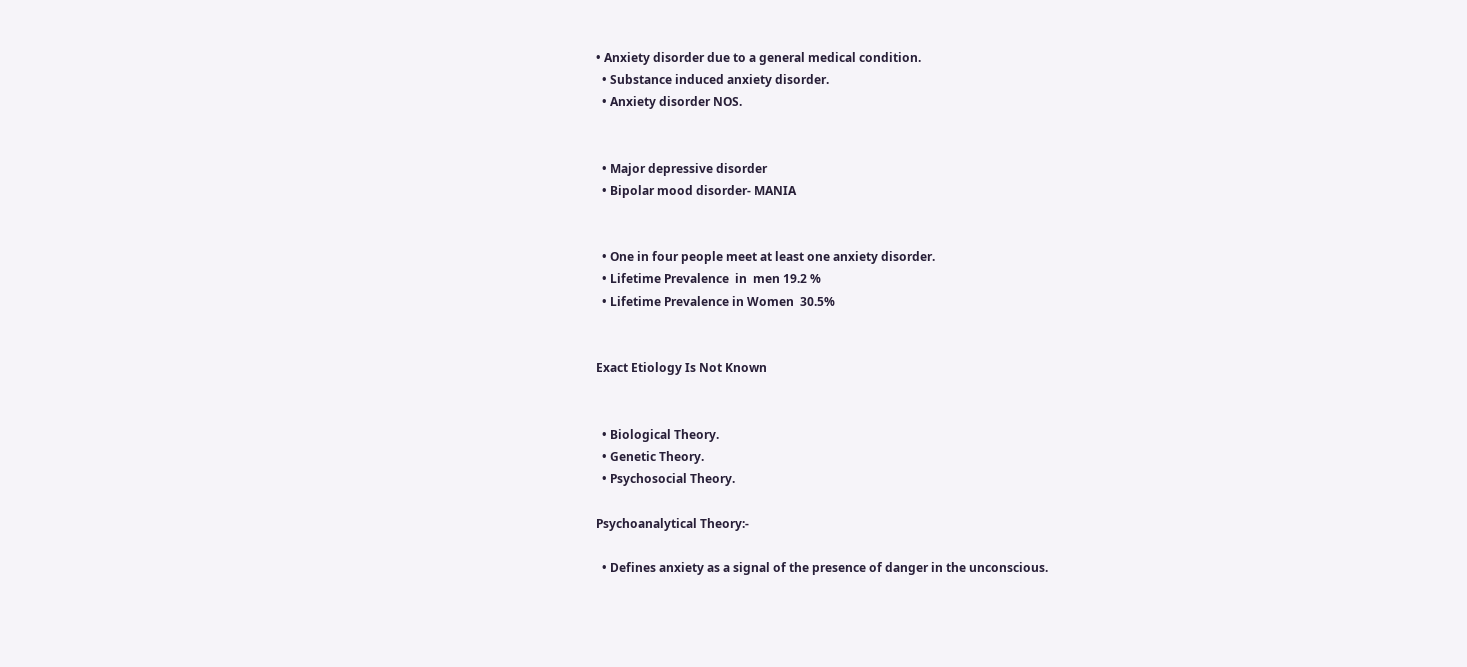• Anxiety disorder due to a general medical condition.
  • Substance induced anxiety disorder.
  • Anxiety disorder NOS.


  • Major depressive disorder
  • Bipolar mood disorder- MANIA


  • One in four people meet at least one anxiety disorder.
  • Lifetime Prevalence  in  men 19.2 %
  • Lifetime Prevalence in Women  30.5%


Exact Etiology Is Not Known


  • Biological Theory.
  • Genetic Theory.
  • Psychosocial Theory.

Psychoanalytical Theory:-

  • Defines anxiety as a signal of the presence of danger in the unconscious.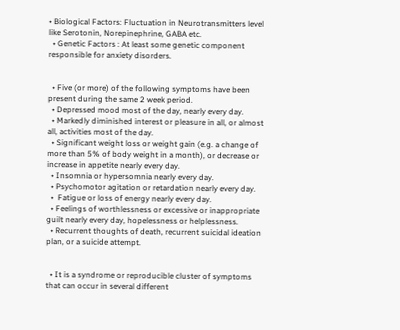• Biological Factors: Fluctuation in Neurotransmitters level like Serotonin, Norepinephrine, GABA etc.
  • Genetic Factors : At least some genetic component responsible for anxiety disorders.


  • Five (or more) of the following symptoms have been present during the same 2 week period.
  • Depressed mood most of the day, nearly every day.
  • Markedly diminished interest or pleasure in all, or almost all, activities most of the day.
  • Significant weight loss or weight gain (e.g. a change of more than 5% of body weight in a month), or decrease or increase in appetite nearly every day.
  • Insomnia or hypersomnia nearly every day.
  • Psychomotor agitation or retardation nearly every day.
  •  Fatigue or loss of energy nearly every day.
  • Feelings of worthlessness or excessive or inappropriate guilt nearly every day, hopelessness or helplessness.
  • Recurrent thoughts of death, recurrent suicidal ideation plan, or a suicide attempt.


  • It is a syndrome or reproducible cluster of symptoms that can occur in several different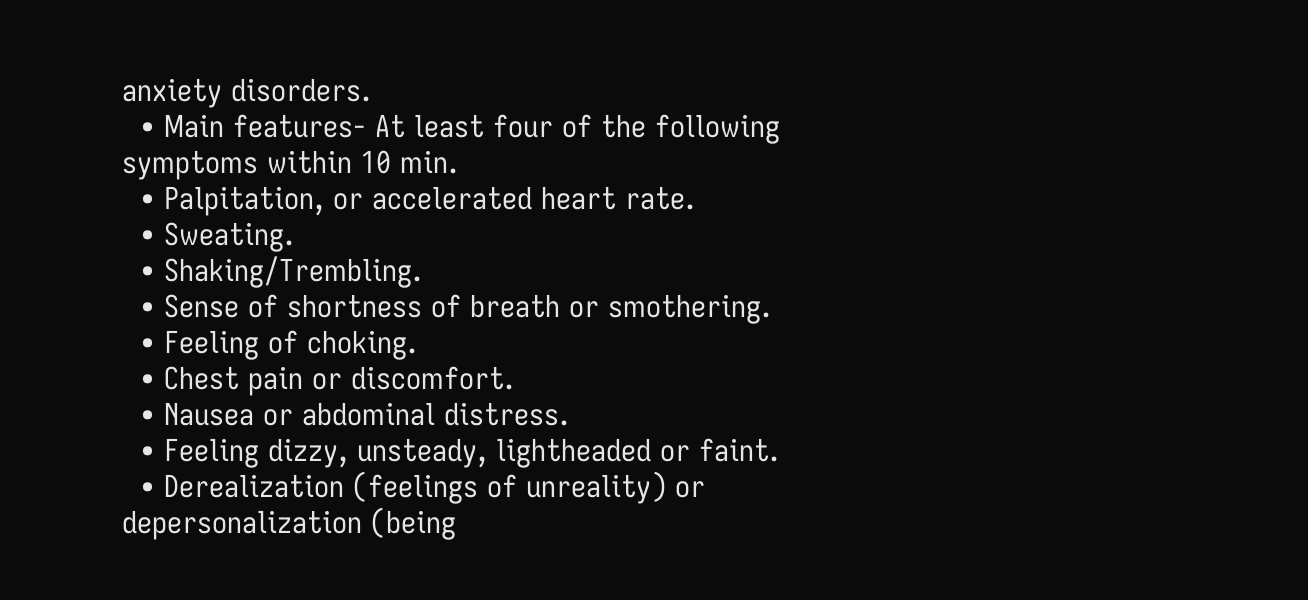anxiety disorders.
  • Main features- At least four of the following symptoms within 10 min.
  • Palpitation, or accelerated heart rate.
  • Sweating.
  • Shaking/Trembling.
  • Sense of shortness of breath or smothering.
  • Feeling of choking.
  • Chest pain or discomfort.
  • Nausea or abdominal distress.
  • Feeling dizzy, unsteady, lightheaded or faint.
  • Derealization (feelings of unreality) or depersonalization (being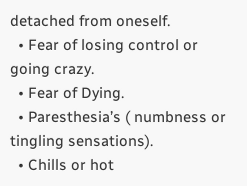detached from oneself.
  • Fear of losing control or going crazy.
  • Fear of Dying.
  • Paresthesia’s ( numbness or tingling sensations).
  • Chills or hot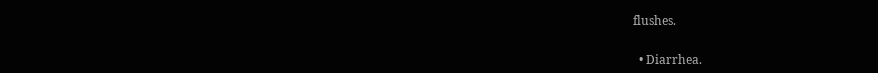flushes.


  • Diarrhea.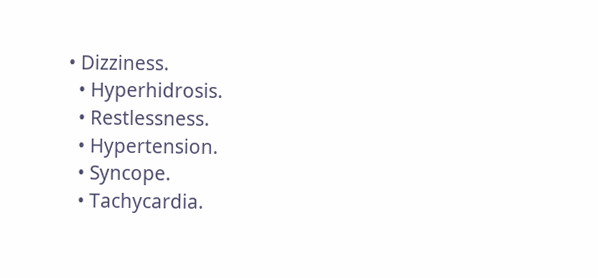• Dizziness.
  • Hyperhidrosis.
  • Restlessness.
  • Hypertension.
  • Syncope.
  • Tachycardia.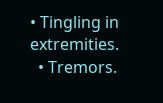• Tingling in extremities.
  • Tremors.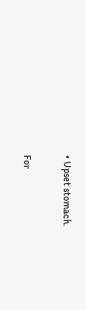• Upset stomach.

For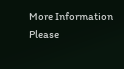More Information Please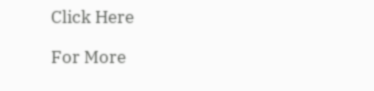Click Here

For More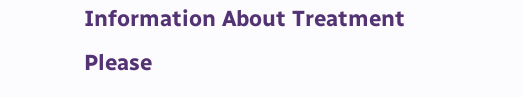Information About Treatment Please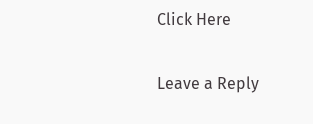Click Here


Leave a Reply